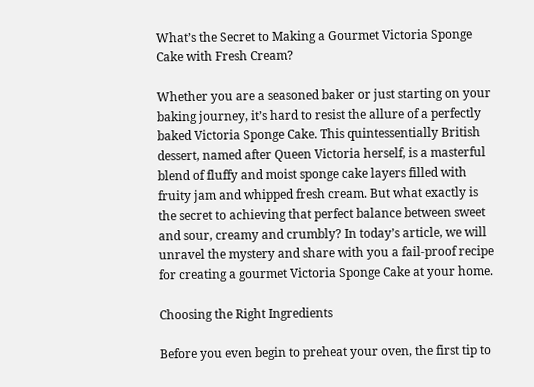What’s the Secret to Making a Gourmet Victoria Sponge Cake with Fresh Cream?

Whether you are a seasoned baker or just starting on your baking journey, it’s hard to resist the allure of a perfectly baked Victoria Sponge Cake. This quintessentially British dessert, named after Queen Victoria herself, is a masterful blend of fluffy and moist sponge cake layers filled with fruity jam and whipped fresh cream. But what exactly is the secret to achieving that perfect balance between sweet and sour, creamy and crumbly? In today’s article, we will unravel the mystery and share with you a fail-proof recipe for creating a gourmet Victoria Sponge Cake at your home.

Choosing the Right Ingredients

Before you even begin to preheat your oven, the first tip to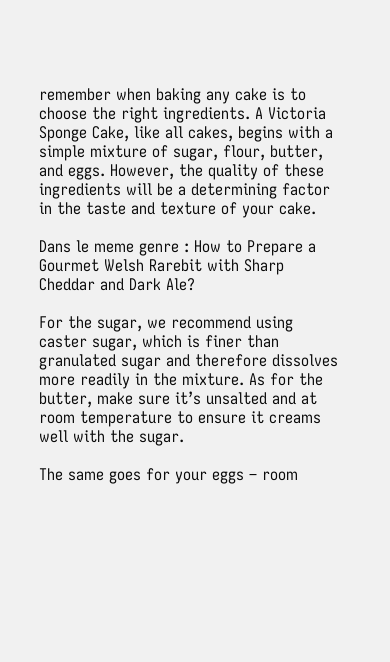remember when baking any cake is to choose the right ingredients. A Victoria Sponge Cake, like all cakes, begins with a simple mixture of sugar, flour, butter, and eggs. However, the quality of these ingredients will be a determining factor in the taste and texture of your cake.

Dans le meme genre : How to Prepare a Gourmet Welsh Rarebit with Sharp Cheddar and Dark Ale?

For the sugar, we recommend using caster sugar, which is finer than granulated sugar and therefore dissolves more readily in the mixture. As for the butter, make sure it’s unsalted and at room temperature to ensure it creams well with the sugar.

The same goes for your eggs – room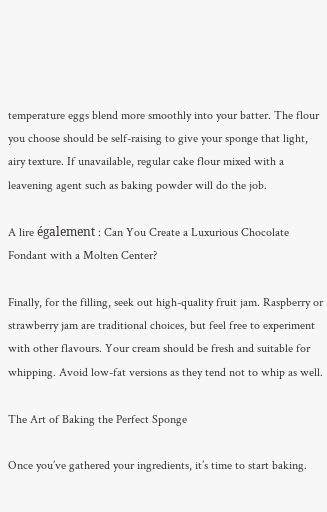temperature eggs blend more smoothly into your batter. The flour you choose should be self-raising to give your sponge that light, airy texture. If unavailable, regular cake flour mixed with a leavening agent such as baking powder will do the job.

A lire également : Can You Create a Luxurious Chocolate Fondant with a Molten Center?

Finally, for the filling, seek out high-quality fruit jam. Raspberry or strawberry jam are traditional choices, but feel free to experiment with other flavours. Your cream should be fresh and suitable for whipping. Avoid low-fat versions as they tend not to whip as well.

The Art of Baking the Perfect Sponge

Once you’ve gathered your ingredients, it’s time to start baking.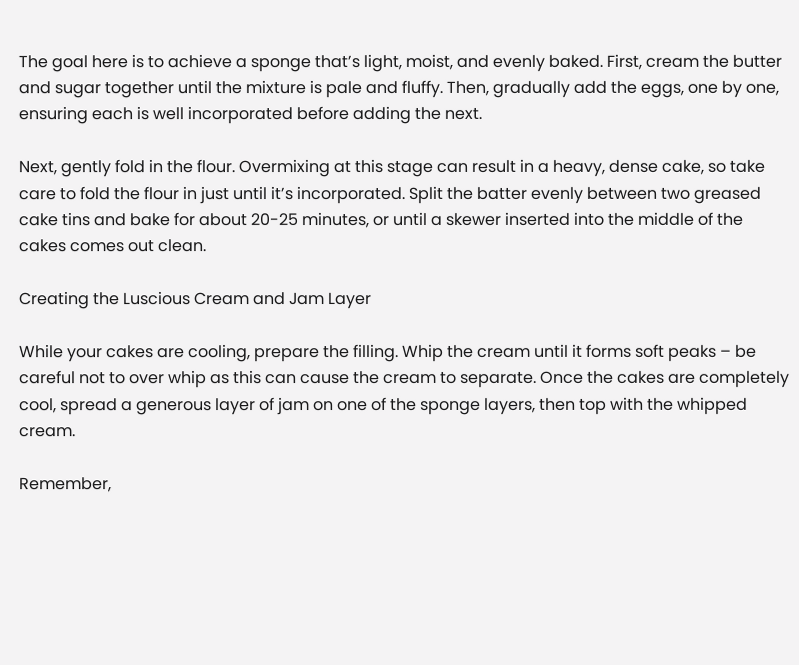The goal here is to achieve a sponge that’s light, moist, and evenly baked. First, cream the butter and sugar together until the mixture is pale and fluffy. Then, gradually add the eggs, one by one, ensuring each is well incorporated before adding the next.

Next, gently fold in the flour. Overmixing at this stage can result in a heavy, dense cake, so take care to fold the flour in just until it’s incorporated. Split the batter evenly between two greased cake tins and bake for about 20-25 minutes, or until a skewer inserted into the middle of the cakes comes out clean.

Creating the Luscious Cream and Jam Layer

While your cakes are cooling, prepare the filling. Whip the cream until it forms soft peaks – be careful not to over whip as this can cause the cream to separate. Once the cakes are completely cool, spread a generous layer of jam on one of the sponge layers, then top with the whipped cream.

Remember,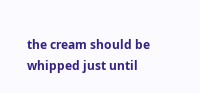the cream should be whipped just until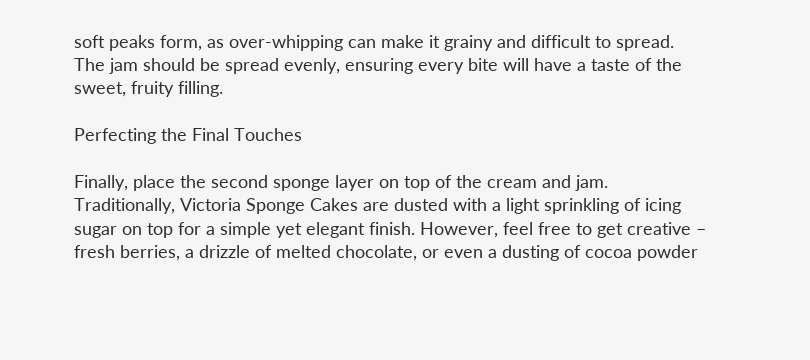soft peaks form, as over-whipping can make it grainy and difficult to spread. The jam should be spread evenly, ensuring every bite will have a taste of the sweet, fruity filling.

Perfecting the Final Touches

Finally, place the second sponge layer on top of the cream and jam. Traditionally, Victoria Sponge Cakes are dusted with a light sprinkling of icing sugar on top for a simple yet elegant finish. However, feel free to get creative – fresh berries, a drizzle of melted chocolate, or even a dusting of cocoa powder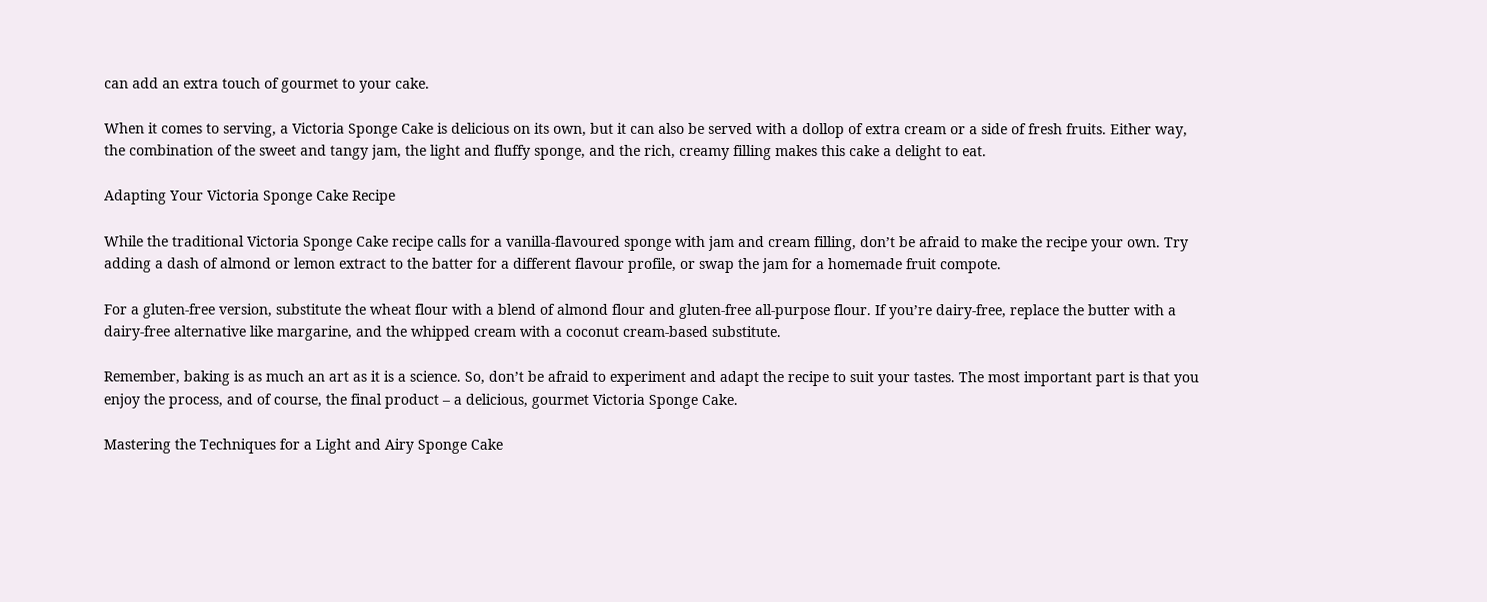can add an extra touch of gourmet to your cake.

When it comes to serving, a Victoria Sponge Cake is delicious on its own, but it can also be served with a dollop of extra cream or a side of fresh fruits. Either way, the combination of the sweet and tangy jam, the light and fluffy sponge, and the rich, creamy filling makes this cake a delight to eat.

Adapting Your Victoria Sponge Cake Recipe

While the traditional Victoria Sponge Cake recipe calls for a vanilla-flavoured sponge with jam and cream filling, don’t be afraid to make the recipe your own. Try adding a dash of almond or lemon extract to the batter for a different flavour profile, or swap the jam for a homemade fruit compote.

For a gluten-free version, substitute the wheat flour with a blend of almond flour and gluten-free all-purpose flour. If you’re dairy-free, replace the butter with a dairy-free alternative like margarine, and the whipped cream with a coconut cream-based substitute.

Remember, baking is as much an art as it is a science. So, don’t be afraid to experiment and adapt the recipe to suit your tastes. The most important part is that you enjoy the process, and of course, the final product – a delicious, gourmet Victoria Sponge Cake.

Mastering the Techniques for a Light and Airy Sponge Cake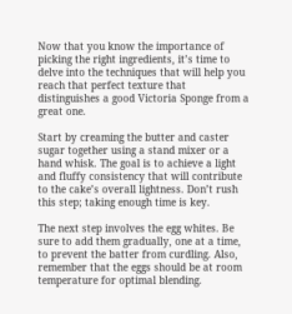Now that you know the importance of picking the right ingredients, it’s time to delve into the techniques that will help you reach that perfect texture that distinguishes a good Victoria Sponge from a great one.

Start by creaming the butter and caster sugar together using a stand mixer or a hand whisk. The goal is to achieve a light and fluffy consistency that will contribute to the cake’s overall lightness. Don’t rush this step; taking enough time is key.

The next step involves the egg whites. Be sure to add them gradually, one at a time, to prevent the batter from curdling. Also, remember that the eggs should be at room temperature for optimal blending.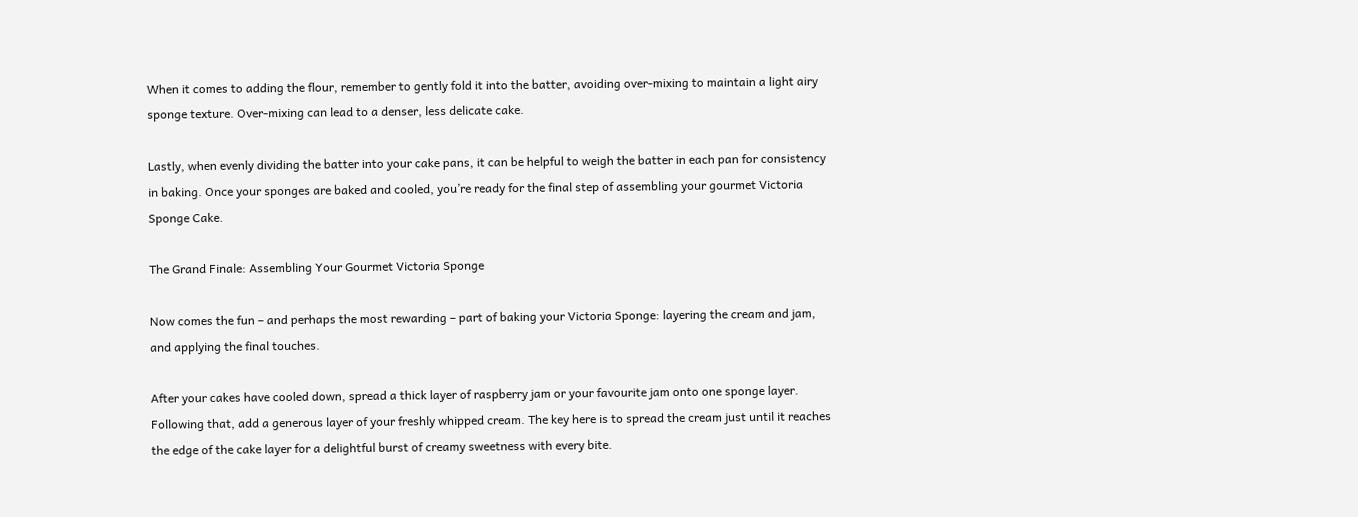When it comes to adding the flour, remember to gently fold it into the batter, avoiding over-mixing to maintain a light airy sponge texture. Over-mixing can lead to a denser, less delicate cake.

Lastly, when evenly dividing the batter into your cake pans, it can be helpful to weigh the batter in each pan for consistency in baking. Once your sponges are baked and cooled, you’re ready for the final step of assembling your gourmet Victoria Sponge Cake.

The Grand Finale: Assembling Your Gourmet Victoria Sponge

Now comes the fun – and perhaps the most rewarding – part of baking your Victoria Sponge: layering the cream and jam, and applying the final touches.

After your cakes have cooled down, spread a thick layer of raspberry jam or your favourite jam onto one sponge layer. Following that, add a generous layer of your freshly whipped cream. The key here is to spread the cream just until it reaches the edge of the cake layer for a delightful burst of creamy sweetness with every bite.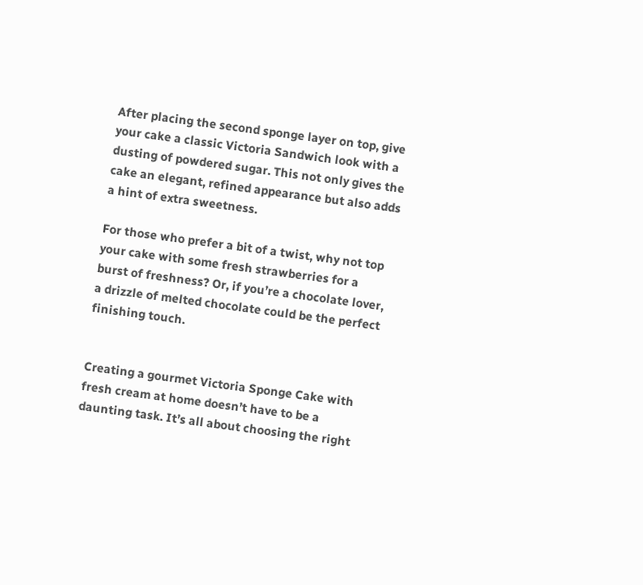After placing the second sponge layer on top, give your cake a classic Victoria Sandwich look with a dusting of powdered sugar. This not only gives the cake an elegant, refined appearance but also adds a hint of extra sweetness.

For those who prefer a bit of a twist, why not top your cake with some fresh strawberries for a burst of freshness? Or, if you’re a chocolate lover, a drizzle of melted chocolate could be the perfect finishing touch.


Creating a gourmet Victoria Sponge Cake with fresh cream at home doesn’t have to be a daunting task. It’s all about choosing the right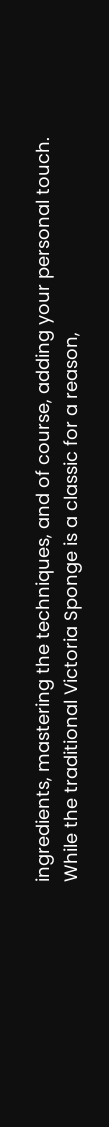ingredients, mastering the techniques, and of course, adding your personal touch. While the traditional Victoria Sponge is a classic for a reason,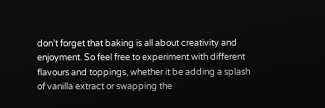don’t forget that baking is all about creativity and enjoyment. So feel free to experiment with different flavours and toppings, whether it be adding a splash of vanilla extract or swapping the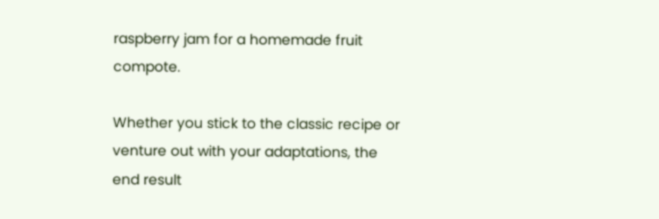raspberry jam for a homemade fruit compote.

Whether you stick to the classic recipe or venture out with your adaptations, the end result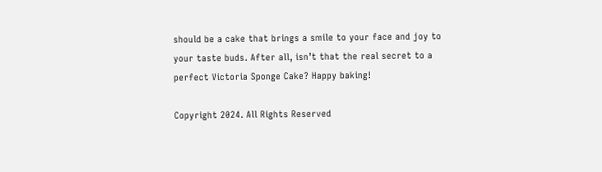should be a cake that brings a smile to your face and joy to your taste buds. After all, isn’t that the real secret to a perfect Victoria Sponge Cake? Happy baking!

Copyright 2024. All Rights Reserved